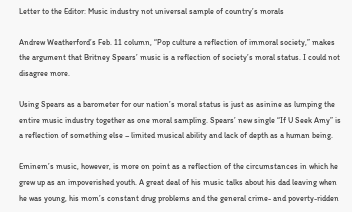Letter to the Editor: Music industry not universal sample of country’s morals

Andrew Weatherford’s Feb. 11 column, “Pop culture a reflection of immoral society,” makes the argument that Britney Spears’ music is a reflection of society’s moral status. I could not disagree more.

Using Spears as a barometer for our nation’s moral status is just as asinine as lumping the entire music industry together as one moral sampling. Spears’ new single “If U Seek Amy” is a reflection of something else – limited musical ability and lack of depth as a human being.

Eminem’s music, however, is more on point as a reflection of the circumstances in which he grew up as an impoverished youth. A great deal of his music talks about his dad leaving when he was young, his mom’s constant drug problems and the general crime- and poverty-ridden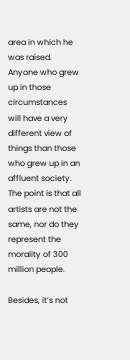area in which he was raised. Anyone who grew up in those circumstances will have a very different view of things than those who grew up in an affluent society. The point is that all artists are not the same, nor do they represent the morality of 300 million people.

Besides, it’s not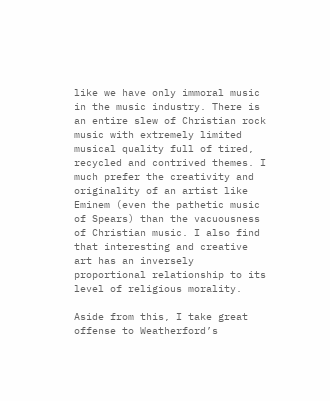like we have only immoral music in the music industry. There is an entire slew of Christian rock music with extremely limited musical quality full of tired, recycled and contrived themes. I much prefer the creativity and originality of an artist like Eminem (even the pathetic music of Spears) than the vacuousness of Christian music. I also find that interesting and creative art has an inversely proportional relationship to its level of religious morality.

Aside from this, I take great offense to Weatherford’s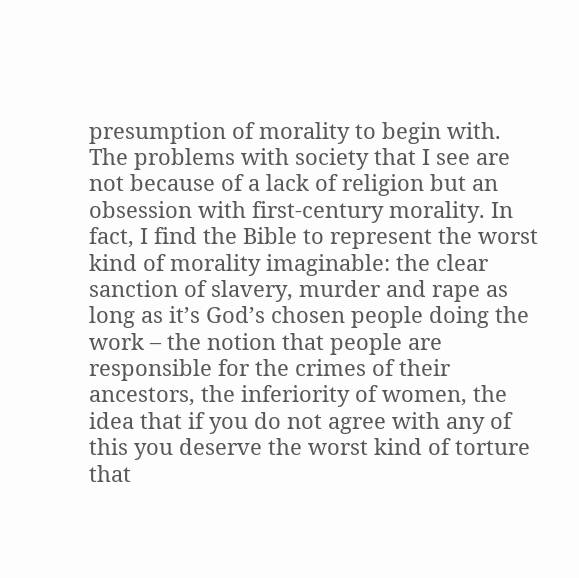presumption of morality to begin with. The problems with society that I see are not because of a lack of religion but an obsession with first-century morality. In fact, I find the Bible to represent the worst kind of morality imaginable: the clear sanction of slavery, murder and rape as long as it’s God’s chosen people doing the work – the notion that people are responsible for the crimes of their ancestors, the inferiority of women, the idea that if you do not agree with any of this you deserve the worst kind of torture that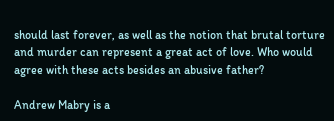should last forever, as well as the notion that brutal torture and murder can represent a great act of love. Who would agree with these acts besides an abusive father?

Andrew Mabry is a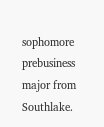sophomore prebusiness major from Southlake.